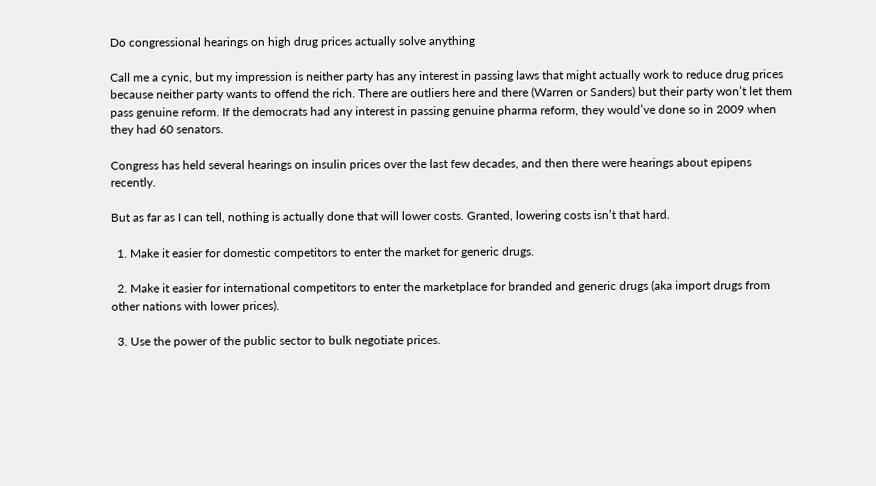Do congressional hearings on high drug prices actually solve anything

Call me a cynic, but my impression is neither party has any interest in passing laws that might actually work to reduce drug prices because neither party wants to offend the rich. There are outliers here and there (Warren or Sanders) but their party won’t let them pass genuine reform. If the democrats had any interest in passing genuine pharma reform, they would’ve done so in 2009 when they had 60 senators.

Congress has held several hearings on insulin prices over the last few decades, and then there were hearings about epipens recently.

But as far as I can tell, nothing is actually done that will lower costs. Granted, lowering costs isn’t that hard.

  1. Make it easier for domestic competitors to enter the market for generic drugs.

  2. Make it easier for international competitors to enter the marketplace for branded and generic drugs (aka import drugs from other nations with lower prices).

  3. Use the power of the public sector to bulk negotiate prices.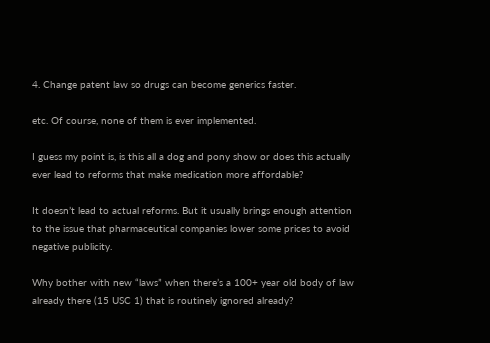4. Change patent law so drugs can become generics faster.

etc. Of course, none of them is ever implemented.

I guess my point is, is this all a dog and pony show or does this actually ever lead to reforms that make medication more affordable?

It doesn’t lead to actual reforms. But it usually brings enough attention to the issue that pharmaceutical companies lower some prices to avoid negative publicity.

Why bother with new “laws” when there’s a 100+ year old body of law already there (15 USC 1) that is routinely ignored already?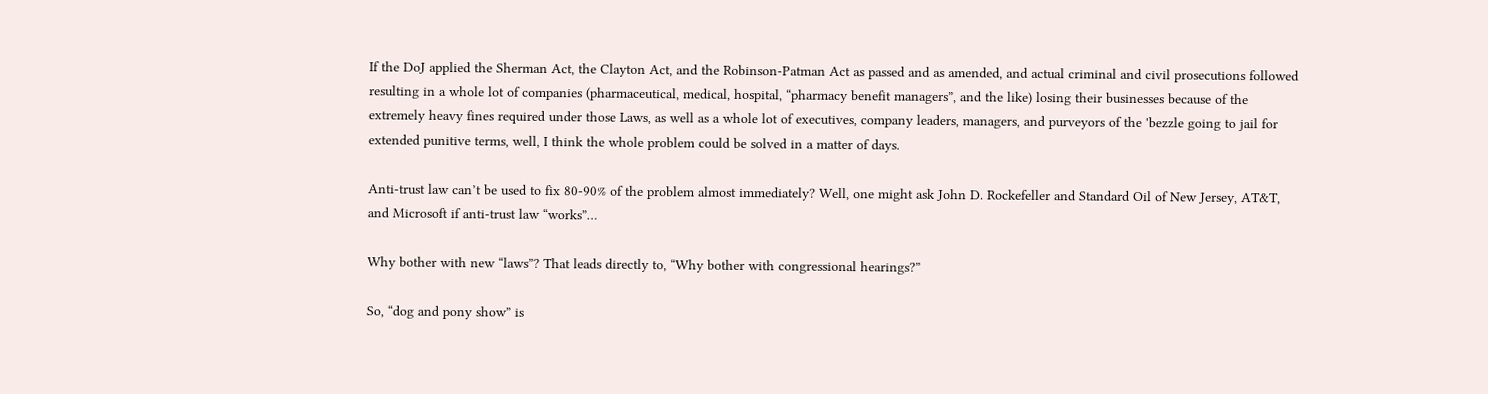If the DoJ applied the Sherman Act, the Clayton Act, and the Robinson-Patman Act as passed and as amended, and actual criminal and civil prosecutions followed resulting in a whole lot of companies (pharmaceutical, medical, hospital, “pharmacy benefit managers”, and the like) losing their businesses because of the extremely heavy fines required under those Laws, as well as a whole lot of executives, company leaders, managers, and purveyors of the 'bezzle going to jail for extended punitive terms, well, I think the whole problem could be solved in a matter of days.

Anti-trust law can’t be used to fix 80-90% of the problem almost immediately? Well, one might ask John D. Rockefeller and Standard Oil of New Jersey, AT&T, and Microsoft if anti-trust law “works”…

Why bother with new “laws”? That leads directly to, “Why bother with congressional hearings?”

So, “dog and pony show” is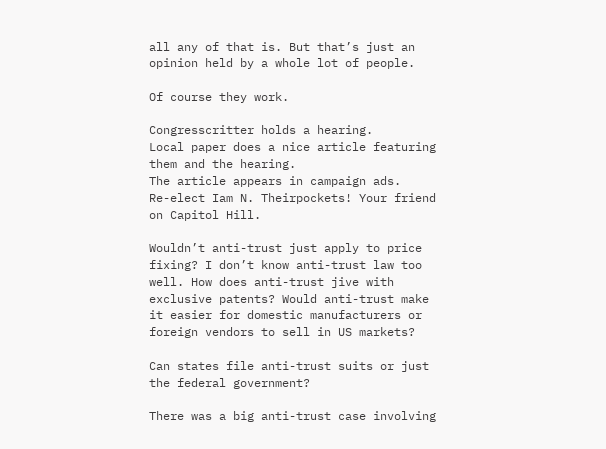all any of that is. But that’s just an opinion held by a whole lot of people.

Of course they work.

Congresscritter holds a hearing.
Local paper does a nice article featuring them and the hearing.
The article appears in campaign ads.
Re-elect Iam N. Theirpockets! Your friend on Capitol Hill.

Wouldn’t anti-trust just apply to price fixing? I don’t know anti-trust law too well. How does anti-trust jive with exclusive patents? Would anti-trust make it easier for domestic manufacturers or foreign vendors to sell in US markets?

Can states file anti-trust suits or just the federal government?

There was a big anti-trust case involving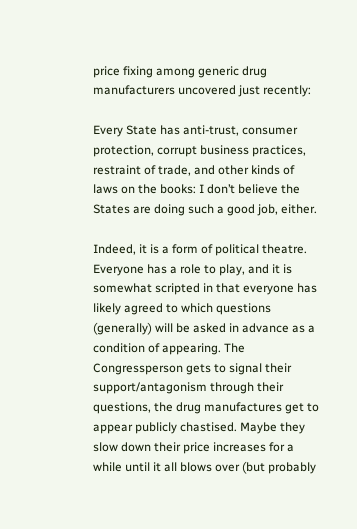price fixing among generic drug manufacturers uncovered just recently:

Every State has anti-trust, consumer protection, corrupt business practices, restraint of trade, and other kinds of laws on the books: I don’t believe the States are doing such a good job, either.

Indeed, it is a form of political theatre. Everyone has a role to play, and it is somewhat scripted in that everyone has likely agreed to which questions (generally) will be asked in advance as a condition of appearing. The Congressperson gets to signal their support/antagonism through their questions, the drug manufactures get to appear publicly chastised. Maybe they slow down their price increases for a while until it all blows over (but probably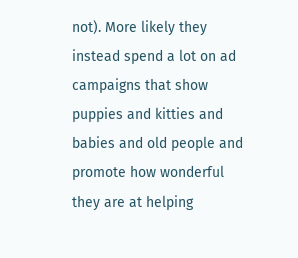not). More likely they instead spend a lot on ad campaigns that show puppies and kitties and babies and old people and promote how wonderful they are at helping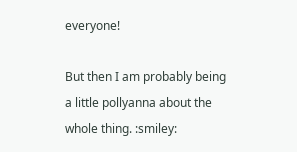everyone!

But then I am probably being a little pollyanna about the whole thing. :smiley: